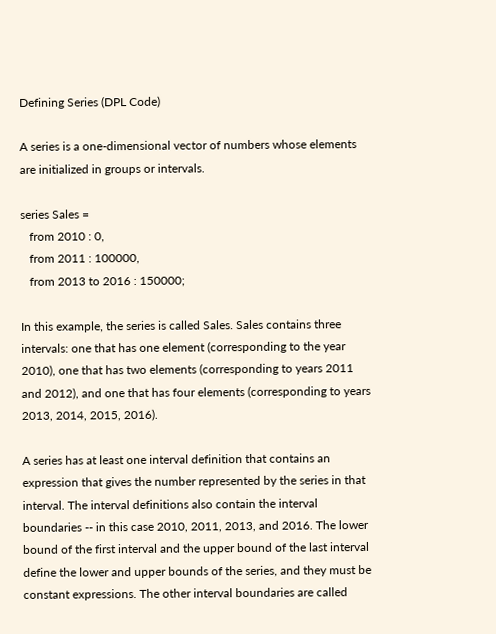Defining Series (DPL Code)

A series is a one-dimensional vector of numbers whose elements are initialized in groups or intervals.

series Sales =
   from 2010 : 0,
   from 2011 : 100000,
   from 2013 to 2016 : 150000;

In this example, the series is called Sales. Sales contains three intervals: one that has one element (corresponding to the year 2010), one that has two elements (corresponding to years 2011 and 2012), and one that has four elements (corresponding to years 2013, 2014, 2015, 2016).

A series has at least one interval definition that contains an expression that gives the number represented by the series in that interval. The interval definitions also contain the interval boundaries -- in this case 2010, 2011, 2013, and 2016. The lower bound of the first interval and the upper bound of the last interval define the lower and upper bounds of the series, and they must be constant expressions. The other interval boundaries are called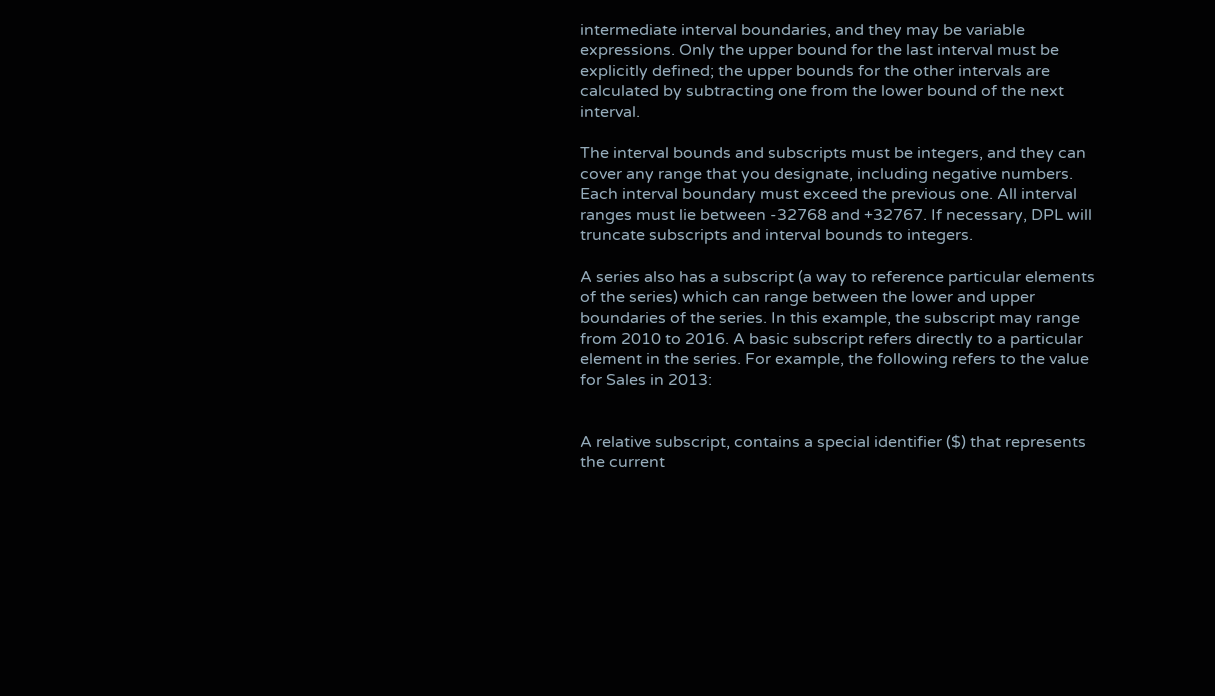intermediate interval boundaries, and they may be variable expressions. Only the upper bound for the last interval must be explicitly defined; the upper bounds for the other intervals are calculated by subtracting one from the lower bound of the next interval.

The interval bounds and subscripts must be integers, and they can cover any range that you designate, including negative numbers. Each interval boundary must exceed the previous one. All interval ranges must lie between -32768 and +32767. If necessary, DPL will truncate subscripts and interval bounds to integers.

A series also has a subscript (a way to reference particular elements of the series) which can range between the lower and upper boundaries of the series. In this example, the subscript may range from 2010 to 2016. A basic subscript refers directly to a particular element in the series. For example, the following refers to the value for Sales in 2013:


A relative subscript, contains a special identifier ($) that represents the current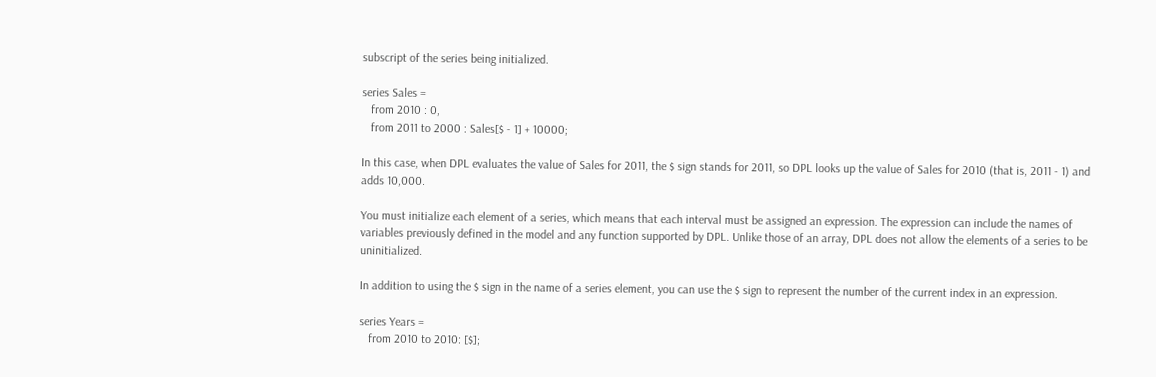subscript of the series being initialized.

series Sales =
   from 2010 : 0,
   from 2011 to 2000 : Sales[$ - 1] + 10000;

In this case, when DPL evaluates the value of Sales for 2011, the $ sign stands for 2011, so DPL looks up the value of Sales for 2010 (that is, 2011 - 1) and adds 10,000.

You must initialize each element of a series, which means that each interval must be assigned an expression. The expression can include the names of variables previously defined in the model and any function supported by DPL. Unlike those of an array, DPL does not allow the elements of a series to be uninitialized.

In addition to using the $ sign in the name of a series element, you can use the $ sign to represent the number of the current index in an expression.

series Years =
   from 2010 to 2010: [$];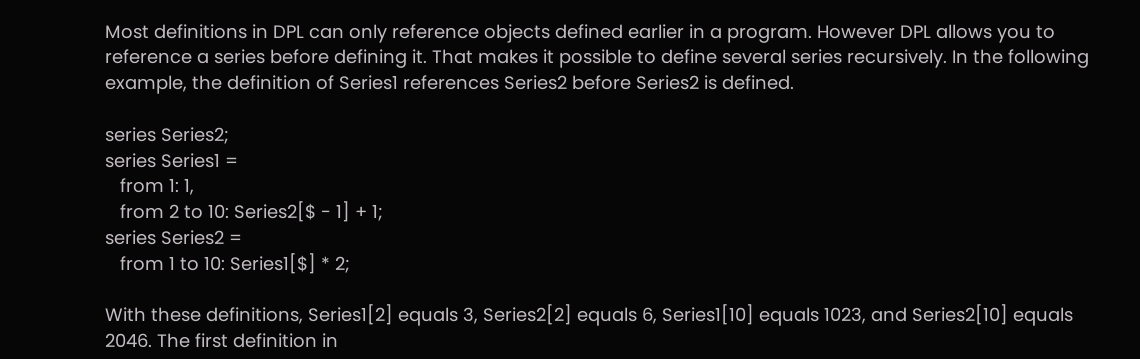Most definitions in DPL can only reference objects defined earlier in a program. However DPL allows you to reference a series before defining it. That makes it possible to define several series recursively. In the following example, the definition of Series1 references Series2 before Series2 is defined.

series Series2;
series Series1 =
   from 1: 1,
   from 2 to 10: Series2[$ - 1] + 1;
series Series2 =
   from 1 to 10: Series1[$] * 2;

With these definitions, Series1[2] equals 3, Series2[2] equals 6, Series1[10] equals 1023, and Series2[10] equals 2046. The first definition in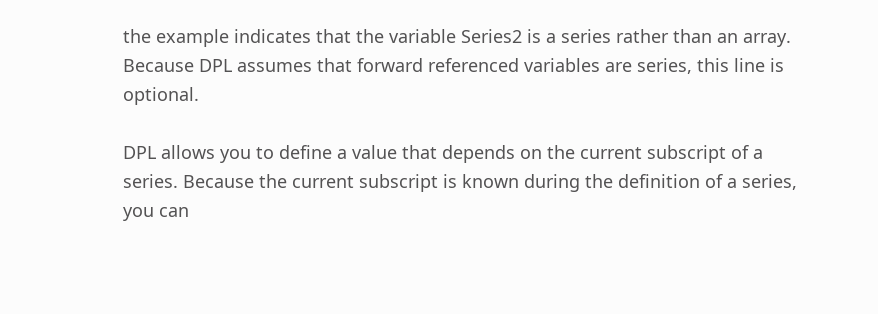the example indicates that the variable Series2 is a series rather than an array. Because DPL assumes that forward referenced variables are series, this line is optional.

DPL allows you to define a value that depends on the current subscript of a series. Because the current subscript is known during the definition of a series, you can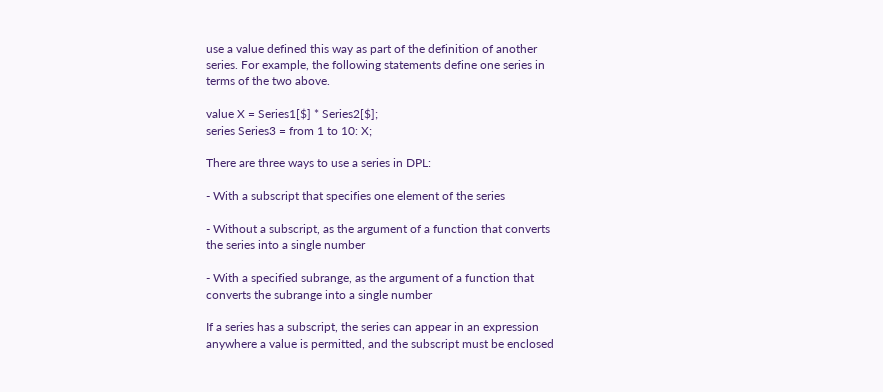use a value defined this way as part of the definition of another series. For example, the following statements define one series in terms of the two above.

value X = Series1[$] * Series2[$];
series Series3 = from 1 to 10: X;

There are three ways to use a series in DPL:

- With a subscript that specifies one element of the series

- Without a subscript, as the argument of a function that converts the series into a single number

- With a specified subrange, as the argument of a function that converts the subrange into a single number

If a series has a subscript, the series can appear in an expression anywhere a value is permitted, and the subscript must be enclosed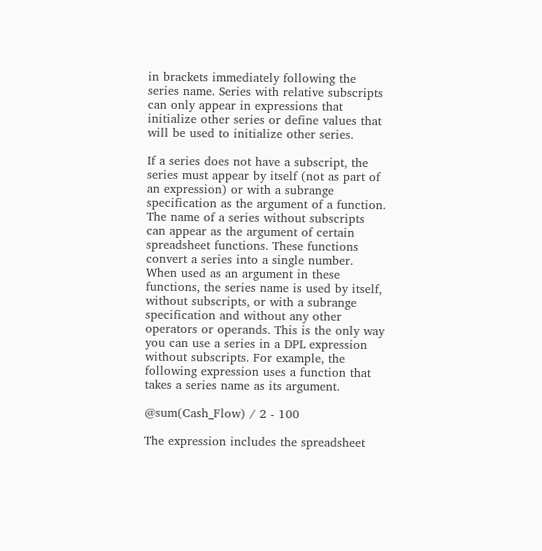in brackets immediately following the series name. Series with relative subscripts can only appear in expressions that initialize other series or define values that will be used to initialize other series.

If a series does not have a subscript, the series must appear by itself (not as part of an expression) or with a subrange specification as the argument of a function. The name of a series without subscripts can appear as the argument of certain spreadsheet functions. These functions convert a series into a single number. When used as an argument in these functions, the series name is used by itself, without subscripts, or with a subrange specification and without any other operators or operands. This is the only way you can use a series in a DPL expression without subscripts. For example, the following expression uses a function that takes a series name as its argument.

@sum(Cash_Flow) / 2 - 100

The expression includes the spreadsheet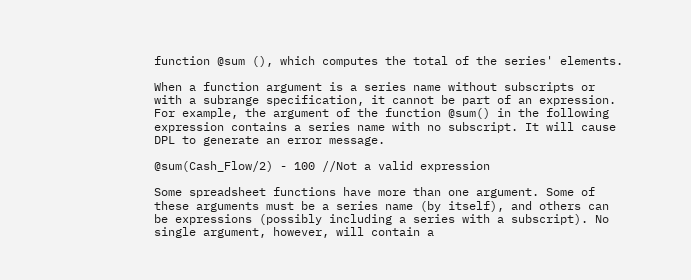function @sum (), which computes the total of the series' elements.

When a function argument is a series name without subscripts or with a subrange specification, it cannot be part of an expression. For example, the argument of the function @sum() in the following expression contains a series name with no subscript. It will cause DPL to generate an error message.

@sum(Cash_Flow/2) - 100 //Not a valid expression

Some spreadsheet functions have more than one argument. Some of these arguments must be a series name (by itself), and others can be expressions (possibly including a series with a subscript). No single argument, however, will contain a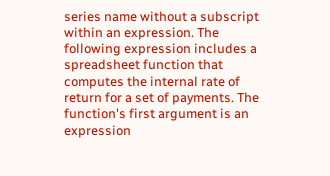series name without a subscript within an expression. The following expression includes a spreadsheet function that computes the internal rate of return for a set of payments. The function's first argument is an expression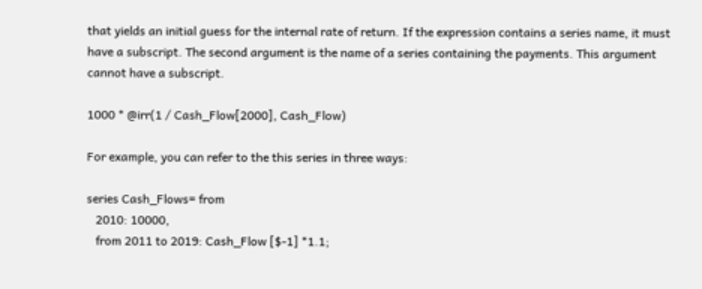that yields an initial guess for the internal rate of return. If the expression contains a series name, it must have a subscript. The second argument is the name of a series containing the payments. This argument cannot have a subscript.

1000 * @irr(1 / Cash_Flow[2000], Cash_Flow)

For example, you can refer to the this series in three ways:

series Cash_Flows= from
   2010: 10000,
   from 2011 to 2019: Cash_Flow [$-1] *1.1;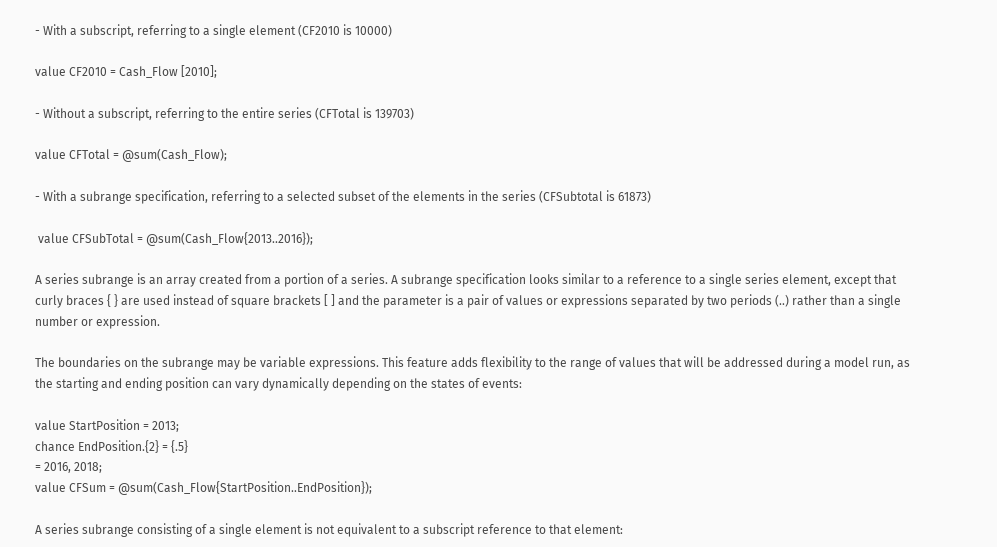- With a subscript, referring to a single element (CF2010 is 10000)

value CF2010 = Cash_Flow [2010];

- Without a subscript, referring to the entire series (CFTotal is 139703)

value CFTotal = @sum(Cash_Flow);

- With a subrange specification, referring to a selected subset of the elements in the series (CFSubtotal is 61873)

 value CFSubTotal = @sum(Cash_Flow{2013..2016});

A series subrange is an array created from a portion of a series. A subrange specification looks similar to a reference to a single series element, except that curly braces { } are used instead of square brackets [ ] and the parameter is a pair of values or expressions separated by two periods (..) rather than a single number or expression.

The boundaries on the subrange may be variable expressions. This feature adds flexibility to the range of values that will be addressed during a model run, as the starting and ending position can vary dynamically depending on the states of events:

value StartPosition = 2013;
chance EndPosition.{2} = {.5}
= 2016, 2018;
value CFSum = @sum(Cash_Flow{StartPosition..EndPosition});

A series subrange consisting of a single element is not equivalent to a subscript reference to that element: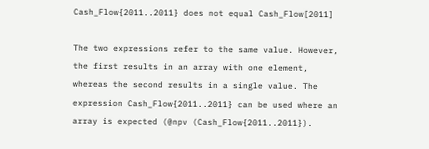Cash_Flow{2011..2011} does not equal Cash_Flow[2011]

The two expressions refer to the same value. However, the first results in an array with one element, whereas the second results in a single value. The expression Cash_Flow{2011..2011} can be used where an array is expected (@npv (Cash_Flow{2011..2011}).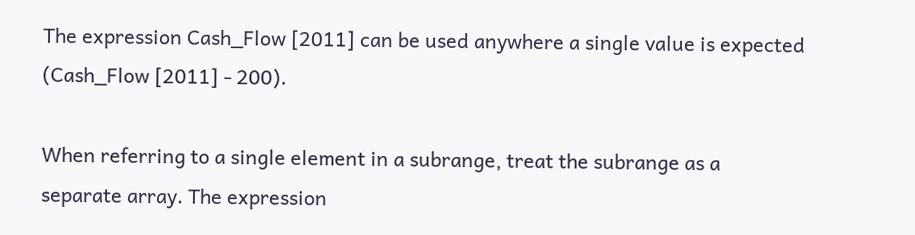The expression Cash_Flow [2011] can be used anywhere a single value is expected (Cash_Flow [2011] - 200).

When referring to a single element in a subrange, treat the subrange as a separate array. The expression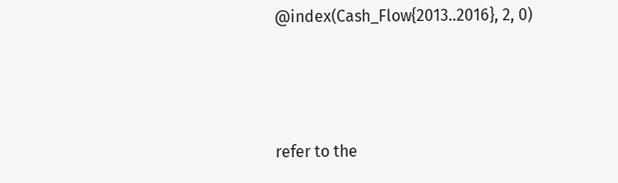@index(Cash_Flow{2013..2016}, 2, 0)



refer to the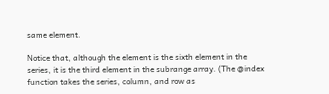same element.

Notice that, although the element is the sixth element in the series, it is the third element in the subrange array. (The @index function takes the series, column, and row as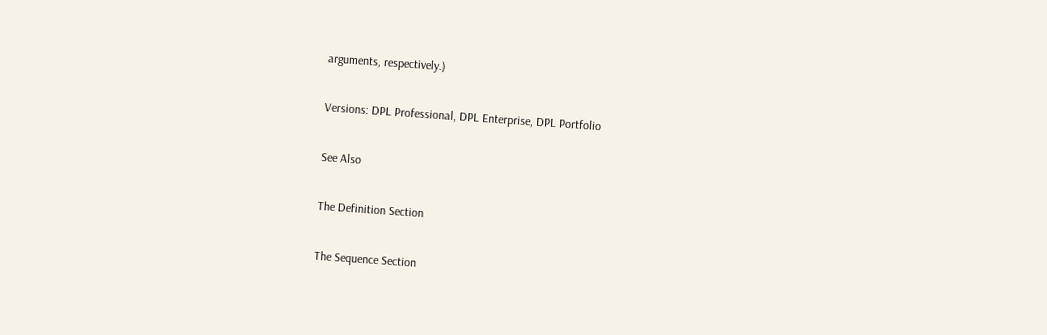arguments, respectively.)

Versions: DPL Professional, DPL Enterprise, DPL Portfolio

See Also

The Definition Section

The Sequence Section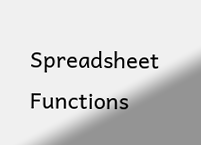Spreadsheet Functions